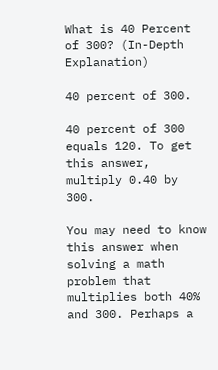What is 40 Percent of 300? (In-Depth Explanation)

40 percent of 300.

40 percent of 300 equals 120. To get this answer, multiply 0.40 by 300.

You may need to know this answer when solving a math problem that multiplies both 40% and 300. Perhaps a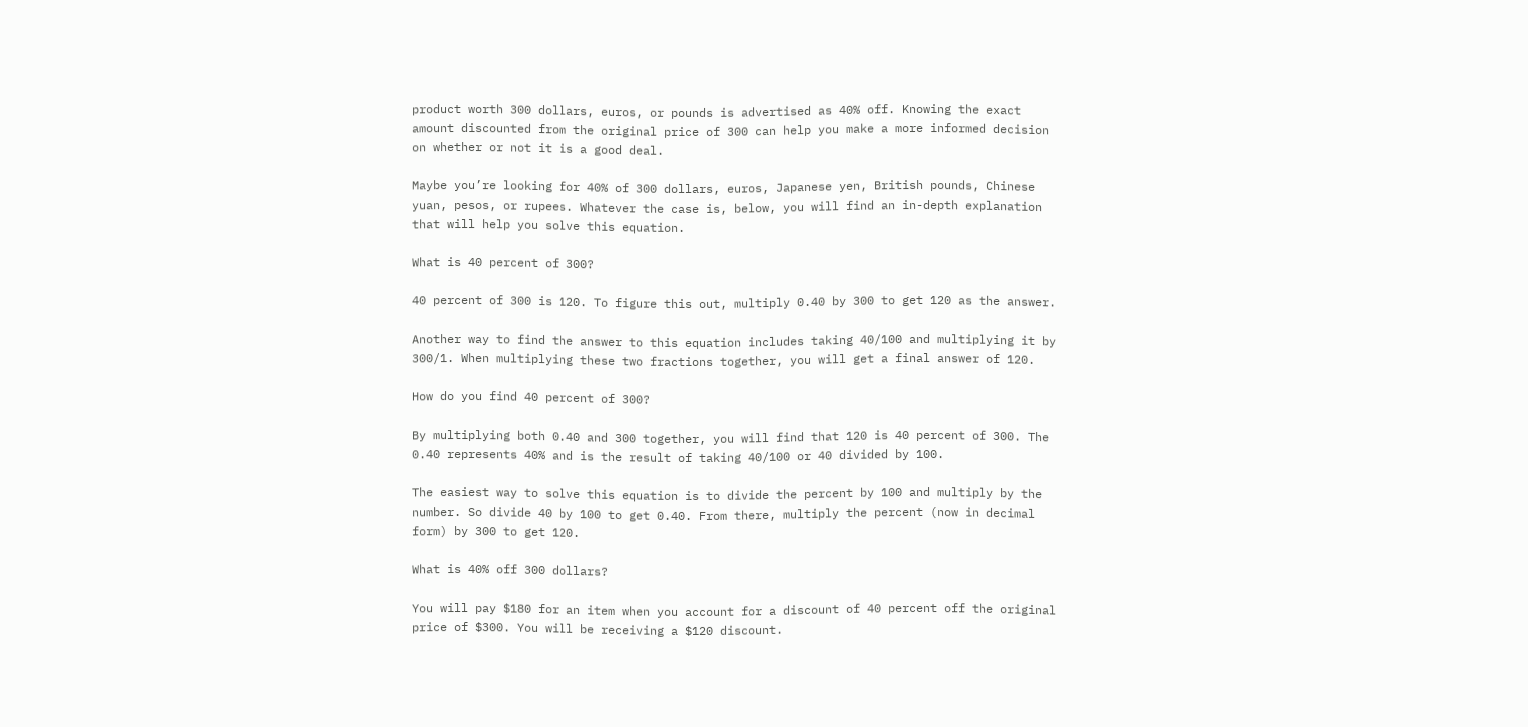product worth 300 dollars, euros, or pounds is advertised as 40% off. Knowing the exact amount discounted from the original price of 300 can help you make a more informed decision on whether or not it is a good deal.

Maybe you’re looking for 40% of 300 dollars, euros, Japanese yen, British pounds, Chinese yuan, pesos, or rupees. Whatever the case is, below, you will find an in-depth explanation that will help you solve this equation.

What is 40 percent of 300?

40 percent of 300 is 120. To figure this out, multiply 0.40 by 300 to get 120 as the answer.

Another way to find the answer to this equation includes taking 40/100 and multiplying it by 300/1. When multiplying these two fractions together, you will get a final answer of 120.

How do you find 40 percent of 300?

By multiplying both 0.40 and 300 together, you will find that 120 is 40 percent of 300. The 0.40 represents 40% and is the result of taking 40/100 or 40 divided by 100.

The easiest way to solve this equation is to divide the percent by 100 and multiply by the number. So divide 40 by 100 to get 0.40. From there, multiply the percent (now in decimal form) by 300 to get 120.

What is 40% off 300 dollars?

You will pay $180 for an item when you account for a discount of 40 percent off the original price of $300. You will be receiving a $120 discount.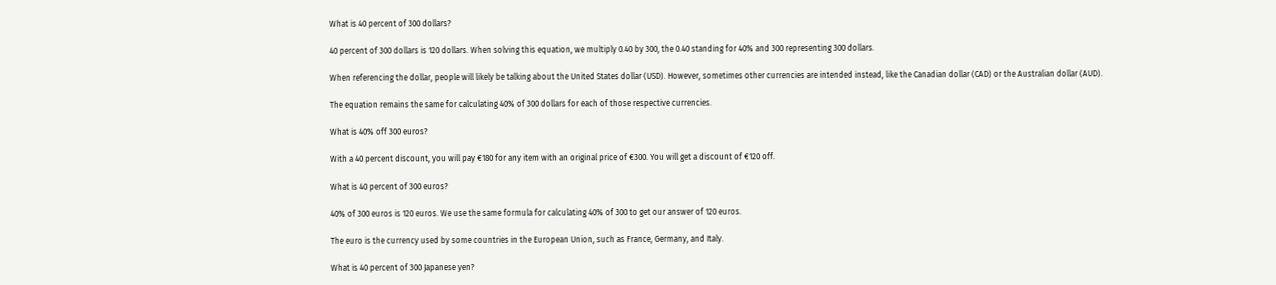What is 40 percent of 300 dollars?

40 percent of 300 dollars is 120 dollars. When solving this equation, we multiply 0.40 by 300, the 0.40 standing for 40% and 300 representing 300 dollars.

When referencing the dollar, people will likely be talking about the United States dollar (USD). However, sometimes other currencies are intended instead, like the Canadian dollar (CAD) or the Australian dollar (AUD).

The equation remains the same for calculating 40% of 300 dollars for each of those respective currencies.

What is 40% off 300 euros?

With a 40 percent discount, you will pay €180 for any item with an original price of €300. You will get a discount of €120 off.

What is 40 percent of 300 euros?

40% of 300 euros is 120 euros. We use the same formula for calculating 40% of 300 to get our answer of 120 euros.

The euro is the currency used by some countries in the European Union, such as France, Germany, and Italy.

What is 40 percent of 300 Japanese yen?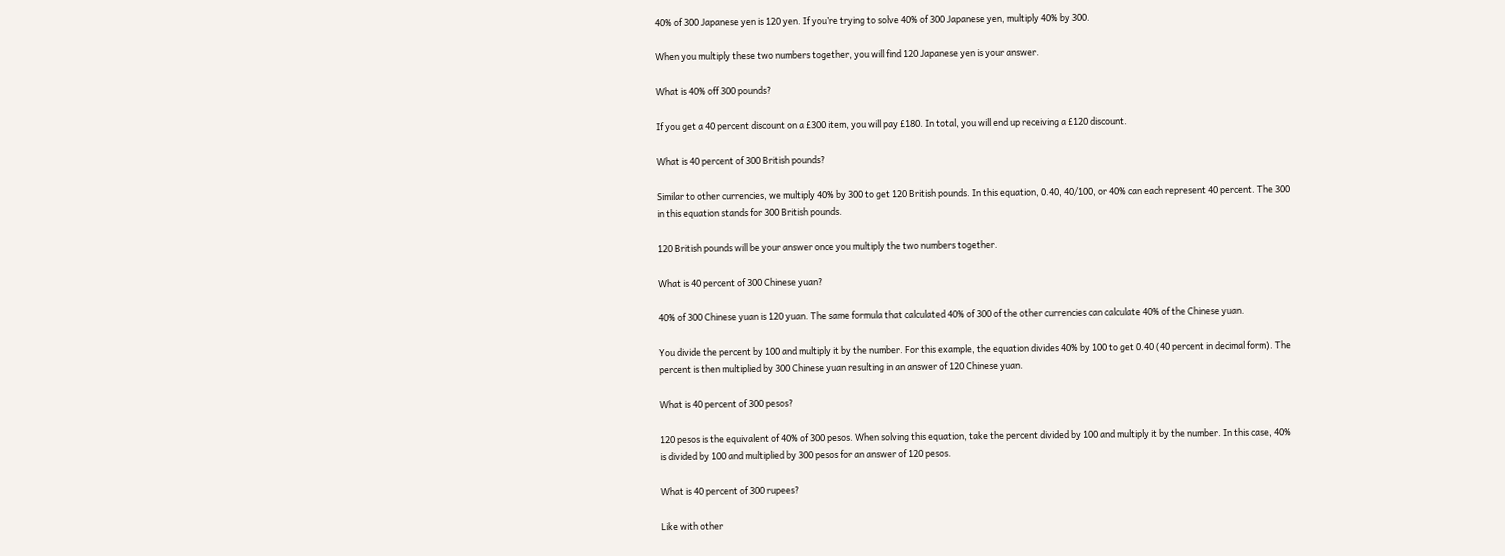40% of 300 Japanese yen is 120 yen. If you’re trying to solve 40% of 300 Japanese yen, multiply 40% by 300.

When you multiply these two numbers together, you will find 120 Japanese yen is your answer.

What is 40% off 300 pounds?

If you get a 40 percent discount on a £300 item, you will pay £180. In total, you will end up receiving a £120 discount.

What is 40 percent of 300 British pounds?

Similar to other currencies, we multiply 40% by 300 to get 120 British pounds. In this equation, 0.40, 40/100, or 40% can each represent 40 percent. The 300 in this equation stands for 300 British pounds.

120 British pounds will be your answer once you multiply the two numbers together.

What is 40 percent of 300 Chinese yuan?

40% of 300 Chinese yuan is 120 yuan. The same formula that calculated 40% of 300 of the other currencies can calculate 40% of the Chinese yuan.

You divide the percent by 100 and multiply it by the number. For this example, the equation divides 40% by 100 to get 0.40 (40 percent in decimal form). The percent is then multiplied by 300 Chinese yuan resulting in an answer of 120 Chinese yuan.

What is 40 percent of 300 pesos?

120 pesos is the equivalent of 40% of 300 pesos. When solving this equation, take the percent divided by 100 and multiply it by the number. In this case, 40% is divided by 100 and multiplied by 300 pesos for an answer of 120 pesos.

What is 40 percent of 300 rupees?

Like with other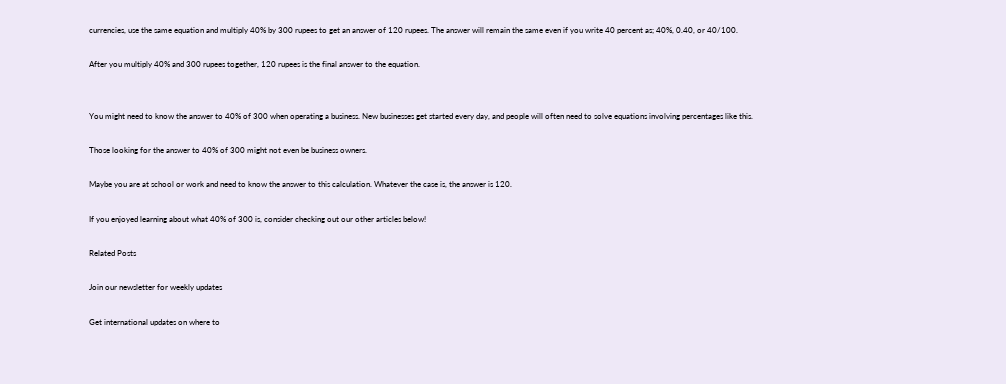currencies, use the same equation and multiply 40% by 300 rupees to get an answer of 120 rupees. The answer will remain the same even if you write 40 percent as; 40%, 0.40, or 40/100.

After you multiply 40% and 300 rupees together, 120 rupees is the final answer to the equation.


You might need to know the answer to 40% of 300 when operating a business. New businesses get started every day, and people will often need to solve equations involving percentages like this.

Those looking for the answer to 40% of 300 might not even be business owners.

Maybe you are at school or work and need to know the answer to this calculation. Whatever the case is, the answer is 120.

If you enjoyed learning about what 40% of 300 is, consider checking out our other articles below!

Related Posts

Join our newsletter for weekly updates

Get international updates on where to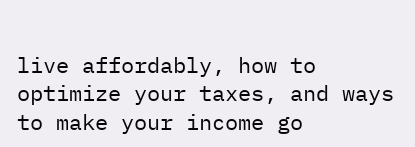live affordably, how to optimize your taxes, and ways to make your income go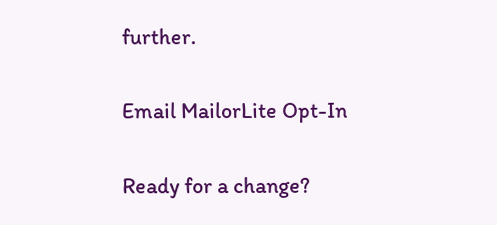further.

Email MailorLite Opt-In

Ready for a change?